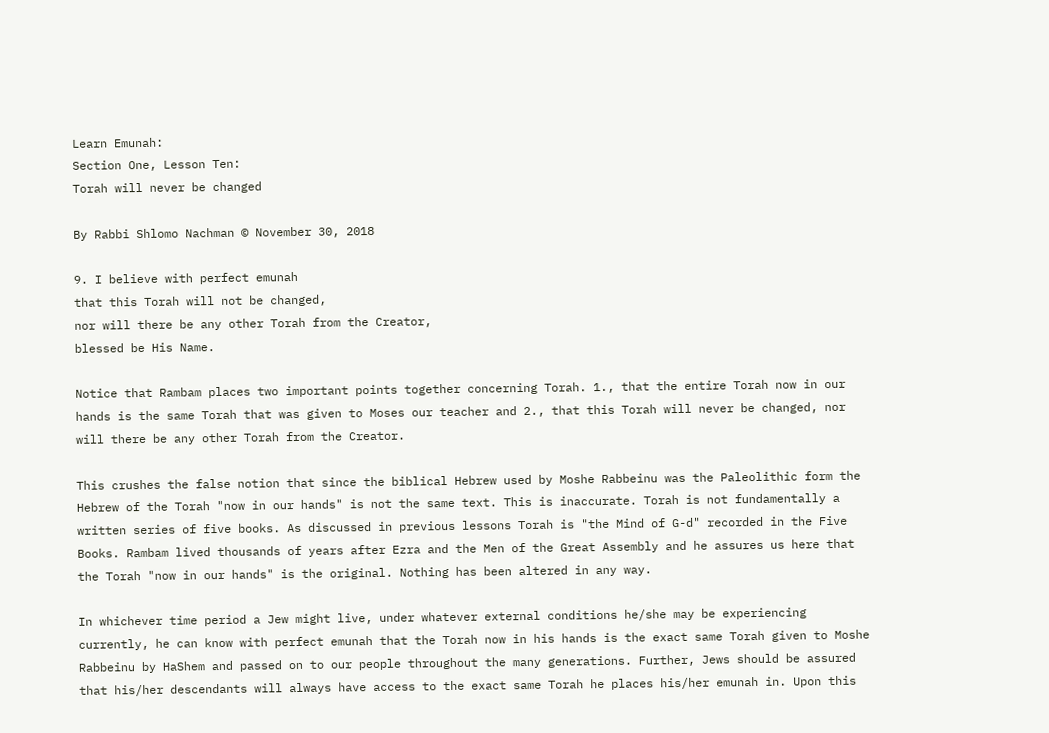Learn Emunah:
Section One, Lesson Ten:
Torah will never be changed

By Rabbi Shlomo Nachman © November 30, 2018

9. I believe with perfect emunah
that this Torah will not be changed,
nor will there be any other Torah from the Creator,
blessed be His Name.

Notice that Rambam places two important points together concerning Torah. 1., that the entire Torah now in our hands is the same Torah that was given to Moses our teacher and 2., that this Torah will never be changed, nor will there be any other Torah from the Creator.

This crushes the false notion that since the biblical Hebrew used by Moshe Rabbeinu was the Paleolithic form the Hebrew of the Torah "now in our hands" is not the same text. This is inaccurate. Torah is not fundamentally a written series of five books. As discussed in previous lessons Torah is "the Mind of G-d" recorded in the Five Books. Rambam lived thousands of years after Ezra and the Men of the Great Assembly and he assures us here that the Torah "now in our hands" is the original. Nothing has been altered in any way.

In whichever time period a Jew might live, under whatever external conditions he/she may be experiencing currently, he can know with perfect emunah that the Torah now in his hands is the exact same Torah given to Moshe Rabbeinu by HaShem and passed on to our people throughout the many generations. Further, Jews should be assured that his/her descendants will always have access to the exact same Torah he places his/her emunah in. Upon this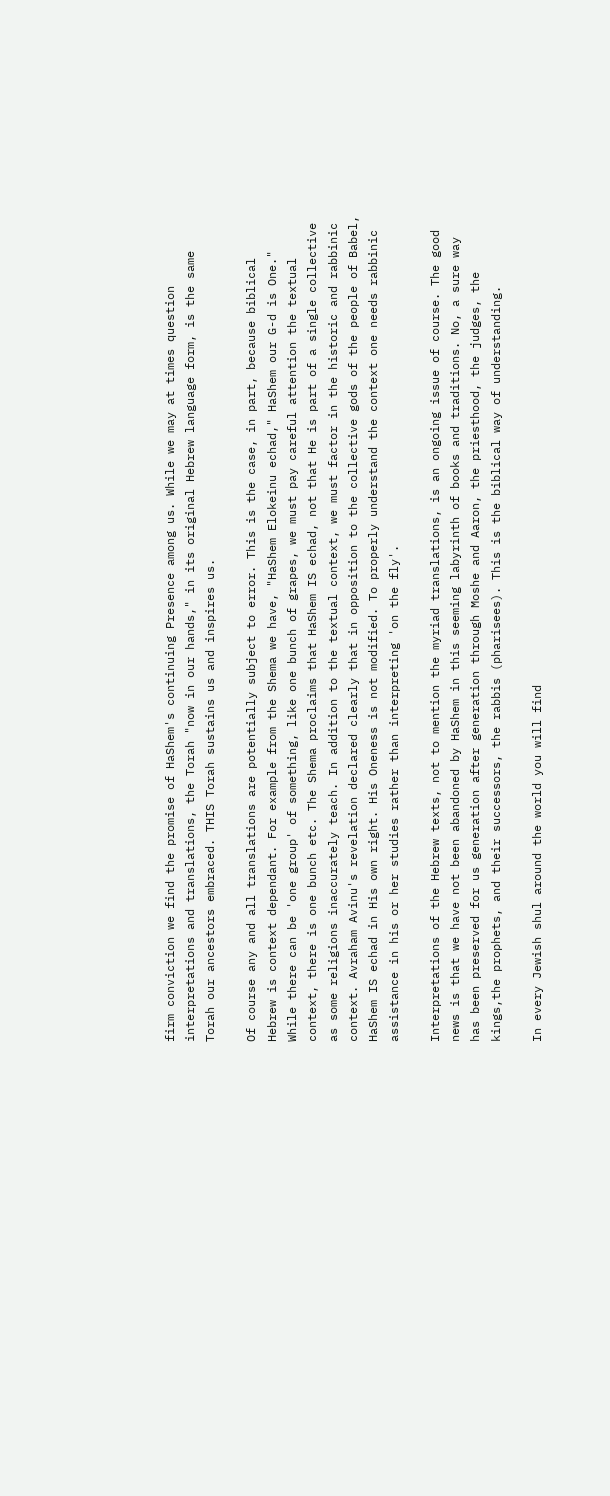firm conviction we find the promise of HaShem's continuing Presence among us. While we may at times question interpretations and translations, the Torah "now in our hands," in its original Hebrew language form, is the same Torah our ancestors embraced. THIS Torah sustains us and inspires us.

Of course any and all translations are potentially subject to error. This is the case, in part, because biblical Hebrew is context dependant. For example from the Shema we have, "HaShem Elokeinu echad," HaShem our G-d is One." While there can be 'one group' of something, like one bunch of grapes, we must pay careful attention the textual context, there is one bunch etc. The Shema proclaims that HaShem IS echad, not that He is part of a single collective as some religions inaccurately teach. In addition to the textual context, we must factor in the historic and rabbinic context. Avraham Avinu's revelation declared clearly that in opposition to the collective gods of the people of Babel, HaShem IS echad in His own right. His Oneness is not modified. To properly understand the context one needs rabbinic assistance in his or her studies rather than interpreting 'on the fly'.

Interpretations of the Hebrew texts, not to mention the myriad translations, is an ongoing issue of course. The good news is that we have not been abandoned by HaShem in this seeming labyrinth of books and traditions. No, a sure way has been preserved for us generation after generation through Moshe and Aaron, the priesthood, the judges, the kings,the prophets, and their successors, the rabbis (pharisees). This is the biblical way of understanding.

In every Jewish shul around the world you will find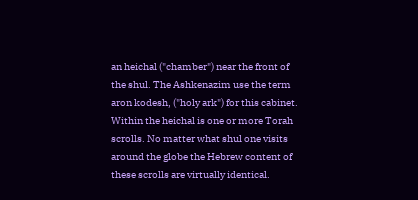an heichal ("chamber") near the front of the shul. The Ashkenazim use the term aron kodesh, ("holy ark") for this cabinet. Within the heichal is one or more Torah scrolls. No matter what shul one visits around the globe the Hebrew content of these scrolls are virtually identical.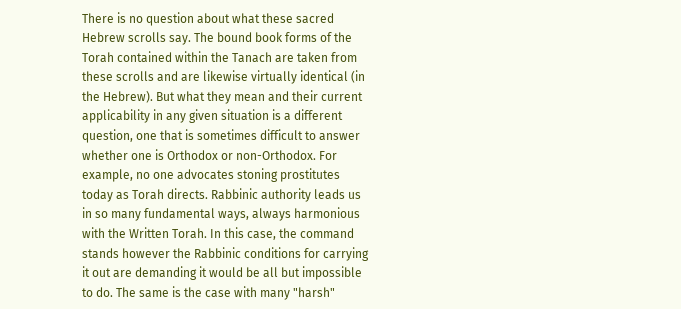There is no question about what these sacred Hebrew scrolls say. The bound book forms of the Torah contained within the Tanach are taken from these scrolls and are likewise virtually identical (in the Hebrew). But what they mean and their current applicability in any given situation is a different question, one that is sometimes difficult to answer whether one is Orthodox or non-Orthodox. For example, no one advocates stoning prostitutes today as Torah directs. Rabbinic authority leads us in so many fundamental ways, always harmonious with the Written Torah. In this case, the command stands however the Rabbinic conditions for carrying it out are demanding it would be all but impossible to do. The same is the case with many "harsh"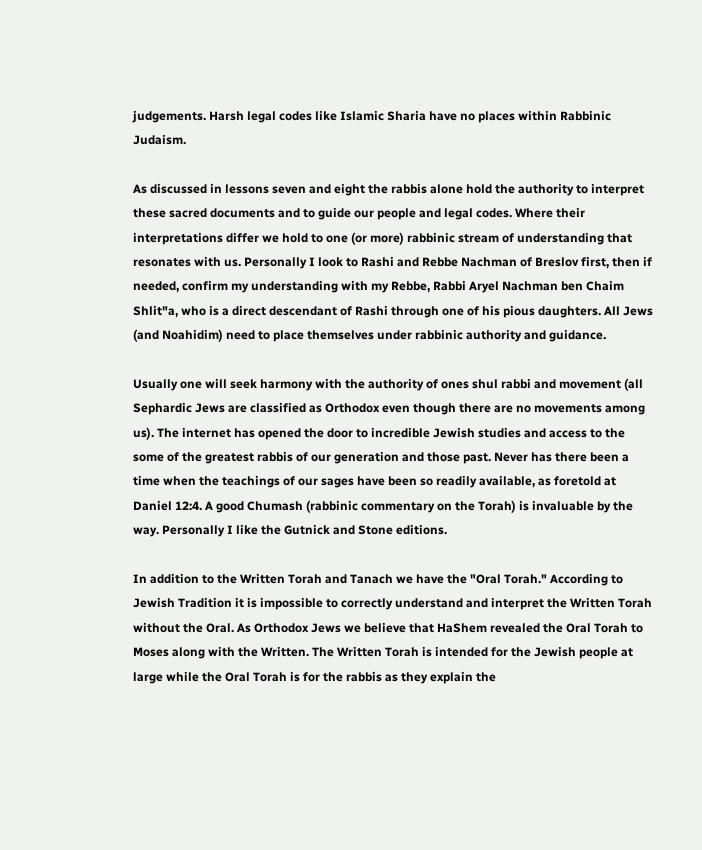judgements. Harsh legal codes like Islamic Sharia have no places within Rabbinic Judaism.

As discussed in lessons seven and eight the rabbis alone hold the authority to interpret these sacred documents and to guide our people and legal codes. Where their interpretations differ we hold to one (or more) rabbinic stream of understanding that resonates with us. Personally I look to Rashi and Rebbe Nachman of Breslov first, then if needed, confirm my understanding with my Rebbe, Rabbi Aryel Nachman ben Chaim Shlit"a, who is a direct descendant of Rashi through one of his pious daughters. All Jews (and Noahidim) need to place themselves under rabbinic authority and guidance.

Usually one will seek harmony with the authority of ones shul rabbi and movement (all Sephardic Jews are classified as Orthodox even though there are no movements among us). The internet has opened the door to incredible Jewish studies and access to the some of the greatest rabbis of our generation and those past. Never has there been a time when the teachings of our sages have been so readily available, as foretold at Daniel 12:4. A good Chumash (rabbinic commentary on the Torah) is invaluable by the way. Personally I like the Gutnick and Stone editions.

In addition to the Written Torah and Tanach we have the "Oral Torah." According to Jewish Tradition it is impossible to correctly understand and interpret the Written Torah without the Oral. As Orthodox Jews we believe that HaShem revealed the Oral Torah to Moses along with the Written. The Written Torah is intended for the Jewish people at large while the Oral Torah is for the rabbis as they explain the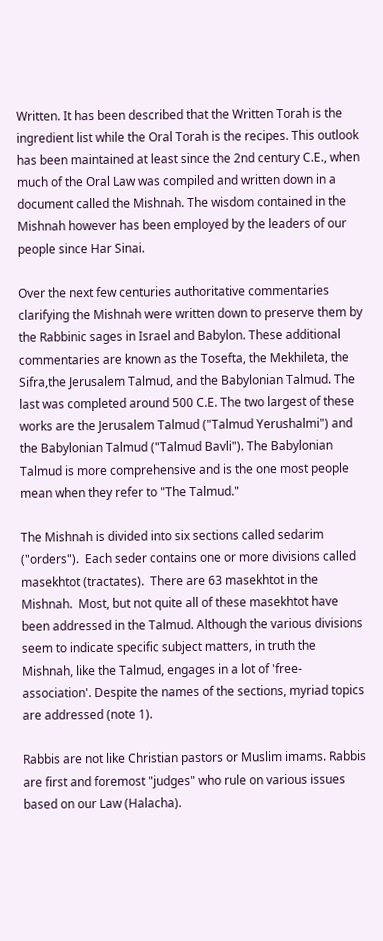Written. It has been described that the Written Torah is the ingredient list while the Oral Torah is the recipes. This outlook has been maintained at least since the 2nd century C.E., when much of the Oral Law was compiled and written down in a document called the Mishnah. The wisdom contained in the Mishnah however has been employed by the leaders of our people since Har Sinai.

Over the next few centuries authoritative commentaries clarifying the Mishnah were written down to preserve them by the Rabbinic sages in Israel and Babylon. These additional commentaries are known as the Tosefta, the Mekhileta, the Sifra,the Jerusalem Talmud, and the Babylonian Talmud. The last was completed around 500 C.E. The two largest of these works are the Jerusalem Talmud ("Talmud Yerushalmi") and the Babylonian Talmud ("Talmud Bavli"). The Babylonian Talmud is more comprehensive and is the one most people mean when they refer to "The Talmud."

The Mishnah is divided into six sections called sedarim ("orders").  Each seder contains one or more divisions called masekhtot (tractates).  There are 63 masekhtot in the Mishnah.  Most, but not quite all of these masekhtot have been addressed in the Talmud. Although the various divisions seem to indicate specific subject matters, in truth the Mishnah, like the Talmud, engages in a lot of 'free-association'. Despite the names of the sections, myriad topics are addressed (note 1).

Rabbis are not like Christian pastors or Muslim imams. Rabbis are first and foremost "judges" who rule on various issues based on our Law (Halacha).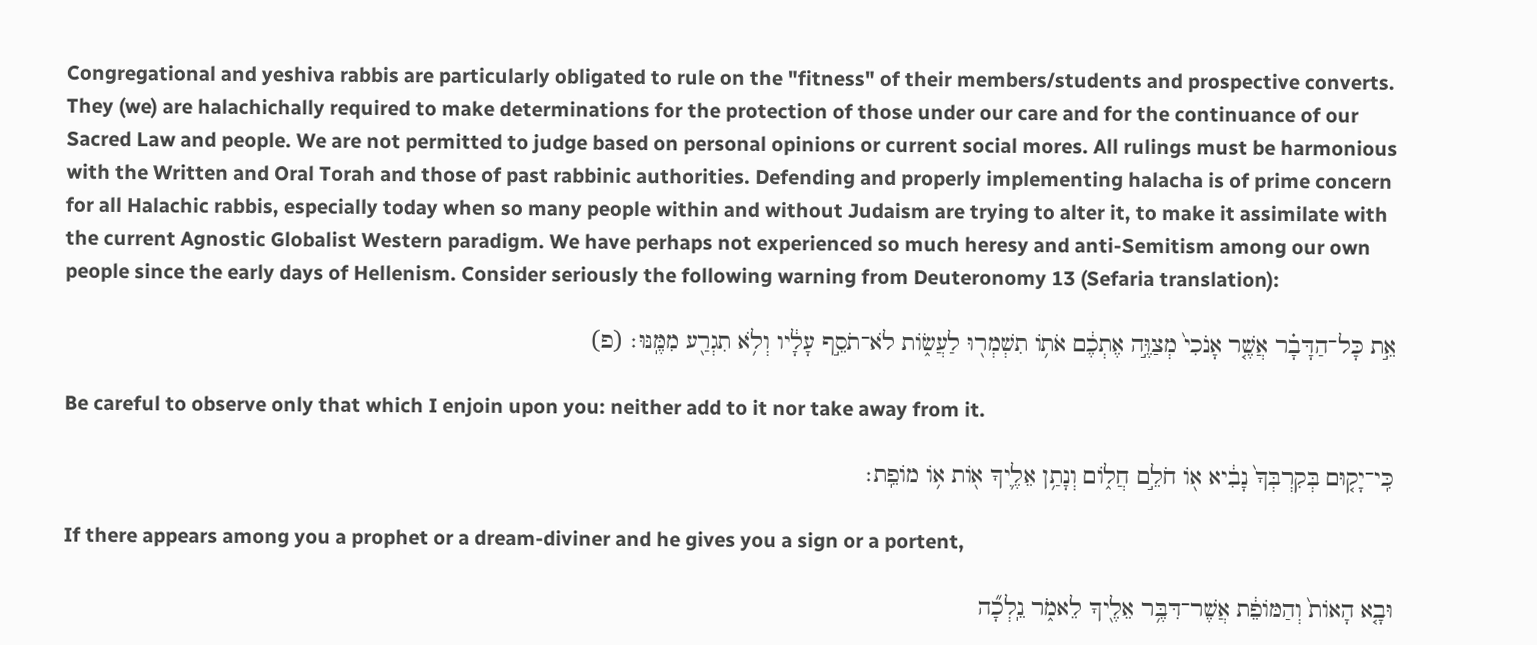Congregational and yeshiva rabbis are particularly obligated to rule on the "fitness" of their members/students and prospective converts. They (we) are halachichally required to make determinations for the protection of those under our care and for the continuance of our Sacred Law and people. We are not permitted to judge based on personal opinions or current social mores. All rulings must be harmonious with the Written and Oral Torah and those of past rabbinic authorities. Defending and properly implementing halacha is of prime concern for all Halachic rabbis, especially today when so many people within and without Judaism are trying to alter it, to make it assimilate with the current Agnostic Globalist Western paradigm. We have perhaps not experienced so much heresy and anti-Semitism among our own people since the early days of Hellenism. Consider seriously the following warning from Deuteronomy 13 (Sefaria translation):

אֵ֣ת כָּל־הַדָּבָ֗ר אֲשֶׁ֤ר אָנֹכִי֙ מְצַוֶּ֣ה אֶתְכֶ֔ם אֹת֥וֹ תִשְׁמְר֖וּ לַעֲשׂ֑וֹת לֹא־תֹסֵ֣ף עָלָ֔יו וְלֹ֥א תִגְרַ֖ע מִמֶּֽנּוּ׃ (פ)

Be careful to observe only that which I enjoin upon you: neither add to it nor take away from it.

כִּֽי־יָק֤וּם בְּקִרְבְּךָ֙ נָבִ֔יא א֖וֹ חֹלֵ֣ם חֲל֑וֹם וְנָתַ֥ן אֵלֶ֛יךָ א֖וֹת א֥וֹ מוֹפֵֽת׃

If there appears among you a prophet or a dream-diviner and he gives you a sign or a portent,

וּבָ֤א הָאוֹת֙ וְהַמּוֹפֵ֔ת אֲשֶׁר־דִּבֶּ֥ר אֵלֶ֖יךָ לֵאמֹ֑ר נֵֽלְכָ֞ה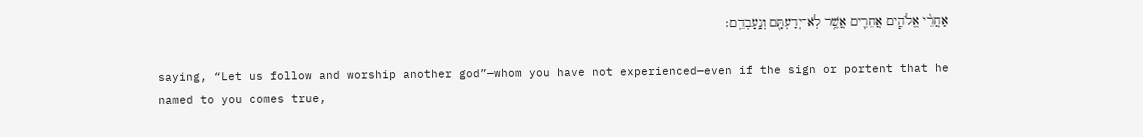אַחֲרֵ֨י אֱלֹהִ֧ים אֲחֵרִ֛ים אֲשֶׁ֥ר לֹֽא־יְדַעְתָּ֖ם וְנָֽעָבְדֵֽם׃

saying, “Let us follow and worship another god”—whom you have not experienced—even if the sign or portent that he named to you comes true,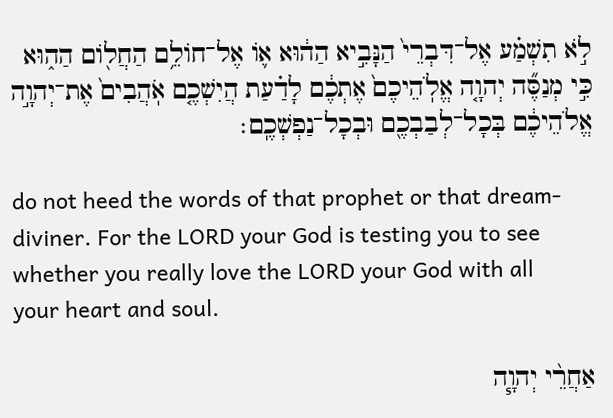לֹ֣א תִשְׁמַ֗ע אֶל־דִּבְרֵי֙ הַנָּבִ֣יא הַה֔וּא א֛וֹ אֶל־חוֹלֵ֥ם הַחֲל֖וֹם הַה֑וּא כִּ֣י מְנַסֶּ֞ה יְהוָ֤ה אֱלֹֽהֵיכֶם֙ אֶתְכֶ֔ם לָדַ֗עַת הֲיִשְׁכֶ֤ם אֹֽהֲבִים֙ אֶת־יְהוָ֣ה אֱלֹהֵיכֶ֔ם בְּכָל־לְבַבְכֶ֖ם וּבְכָל־נַפְשְׁכֶֽם׃

do not heed the words of that prophet or that dream-diviner. For the LORD your God is testing you to see whether you really love the LORD your God with all your heart and soul.

אַחֲרֵ֨י יְהוָ֧ה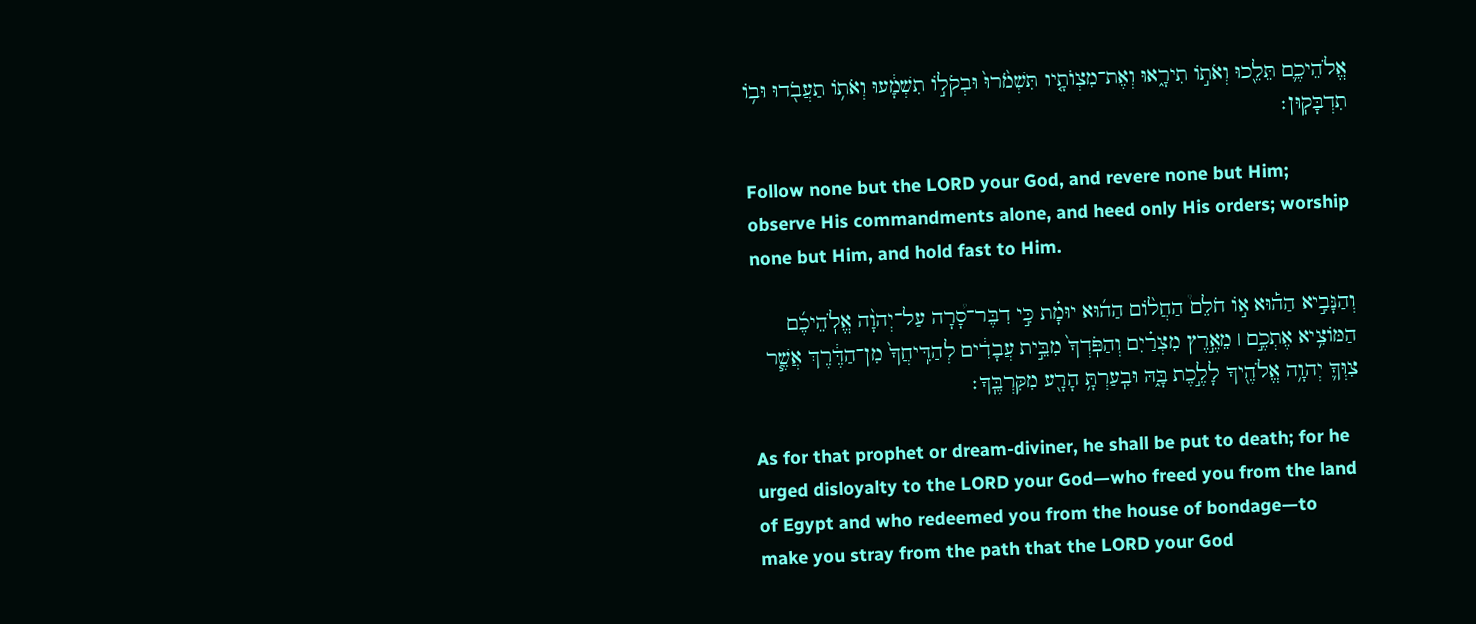אֱלֹהֵיכֶ֛ם תֵּלֵ֖כוּ וְאֹת֣וֹ תִירָ֑אוּ וְאֶת־מִצְוֺתָ֤יו תִּשְׁמֹ֙רוּ֙ וּבְקֹל֣וֹ תִשְׁמָ֔עוּ וְאֹת֥וֹ תַעֲבֹ֖דוּ וּב֥וֹ תִדְבָּקֽוּן׃

Follow none but the LORD your God, and revere none but Him; observe His commandments alone, and heed only His orders; worship none but Him, and hold fast to Him.

וְהַנָּבִ֣יא הַה֡וּא א֣וֹ חֹלֵם֩ הַחֲל֨וֹם הַה֜וּא יוּמָ֗ת כִּ֣י דִבֶּר־סָ֠רָה עַל־יְהוָ֨ה אֱלֹֽהֵיכֶ֜ם הַמּוֹצִ֥יא אֶתְכֶ֣ם ׀ מֵאֶ֣רֶץ מִצְרַ֗יִם וְהַפֹּֽדְךָ֙ מִבֵּ֣ית עֲבָדִ֔ים לְהַדִּֽיחֲךָ֙ מִן־הַדֶּ֔רֶךְ אֲשֶׁ֧ר צִוְּךָ֛ יְהוָ֥ה אֱלֹהֶ֖יךָ לָלֶ֣כֶת בָּ֑הּ וּבִֽעַרְתָּ֥ הָרָ֖ע מִקִּרְבֶּֽךָ׃

As for that prophet or dream-diviner, he shall be put to death; for he urged disloyalty to the LORD your God—who freed you from the land of Egypt and who redeemed you from the house of bondage—to make you stray from the path that the LORD your God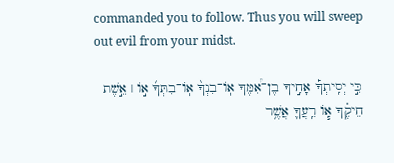commanded you to follow. Thus you will sweep out evil from your midst.

כִּ֣י יְסִֽיתְךָ֡ אָחִ֣יךָ בֶן־אִ֠מֶּךָ אֽוֹ־בִנְךָ֨ אֽוֹ־בִתְּךָ֜ א֣וֹ ׀ אֵ֣שֶׁת חֵיקֶ֗ךָ א֧וֹ רֵֽעֲךָ֛ אֲשֶׁ֥ר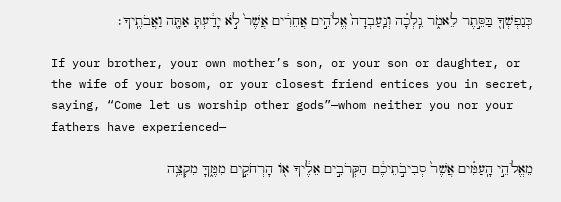כְּנַפְשְׁךָ֖ בַּסֵּ֣תֶר לֵאמֹ֑ר נֵֽלְכָ֗ה וְנַֽעַבְדָה֙ אֱלֹהִ֣ים אֲחֵרִ֔ים אֲשֶׁר֙ לֹ֣א יָדַ֔עְתָּ אַתָּ֖ה וַאֲבֹתֶֽיךָ׃

If your brother, your own mother’s son, or your son or daughter, or the wife of your bosom, or your closest friend entices you in secret, saying, “Come let us worship other gods”—whom neither you nor your fathers have experienced—

מֵאֱלֹהֵ֣י הָֽעַמִּ֗ים אֲשֶׁר֙ סְבִיבֹ֣תֵיכֶ֔ם הַקְּרֹבִ֣ים אֵלֶ֔יךָ א֖וֹ הָרְחֹקִ֣ים מִמֶּ֑ךָּ מִקְצֵ֥ה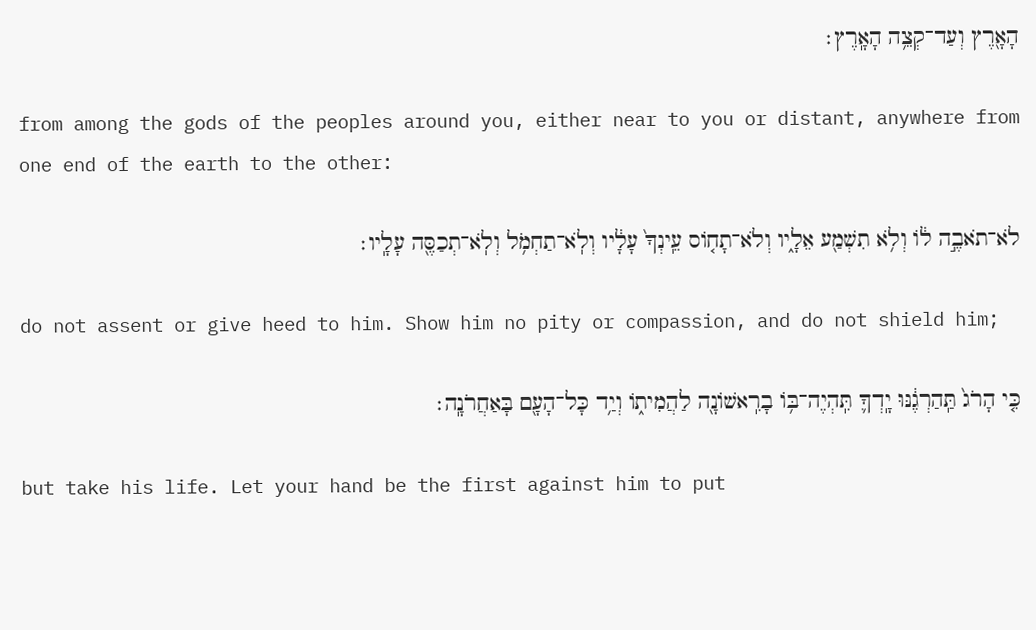הָאָ֖רֶץ וְעַד־קְצֵ֥ה הָאָֽרֶץ׃

from among the gods of the peoples around you, either near to you or distant, anywhere from one end of the earth to the other:

לֹא־תֹאבֶ֣ה ל֔וֹ וְלֹ֥א תִשְׁמַ֖ע אֵלָ֑יו וְלֹא־תָח֤וֹס עֵֽינְךָ֙ עָלָ֔יו וְלֹֽא־תַחְמֹ֥ל וְלֹֽא־תְכַסֶּ֖ה עָלָֽיו׃

do not assent or give heed to him. Show him no pity or compassion, and do not shield him;

כִּ֤י הָרֹג֙ תַּֽהַרְגֶ֔נּוּ יָֽדְךָ֛ תִּֽהְיֶה־בּ֥וֹ בָרִֽאשׁוֹנָ֖ה לַהֲמִית֑וֹ וְיַ֥ד כָּל־הָעָ֖ם בָּאַחֲרֹנָֽה׃

but take his life. Let your hand be the first against him to put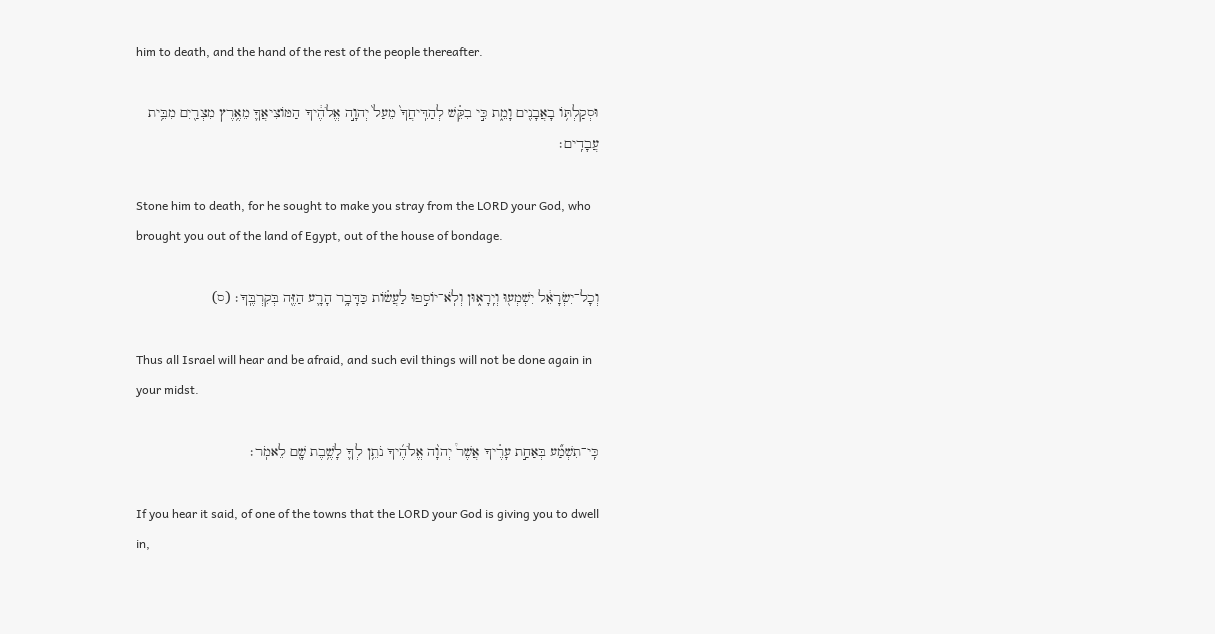him to death, and the hand of the rest of the people thereafter.

וּסְקַלְתּ֥וֹ בָאֲבָנִ֖ים וָמֵ֑ת כִּ֣י בִקֵּ֗שׁ לְהַדִּֽיחֲךָ֙ מֵעַל֙ יְהוָ֣ה אֱלֹהֶ֔יךָ הַמּוֹצִיאֲךָ֛ מֵאֶ֥רֶץ מִצְרַ֖יִם מִבֵּ֥ית עֲבָדִֽים׃

Stone him to death, for he sought to make you stray from the LORD your God, who brought you out of the land of Egypt, out of the house of bondage.

וְכָל־יִשְׂרָאֵ֔ל יִשְׁמְע֖וּ וְיִֽרָא֑וּן וְלֹֽא־יוֹסִ֣פוּ לַעֲשׂ֗וֹת כַּדָּבָ֥ר הָרָ֛ע הַזֶּ֖ה בְּקִרְבֶּֽךָ׃ (ס)

Thus all Israel will hear and be afraid, and such evil things will not be done again in your midst.

כִּֽי־תִשְׁמַ֞ע בְּאַחַ֣ת עָרֶ֗יךָ אֲשֶׁר֩ יְהוָ֨ה אֱלֹהֶ֜יךָ נֹתֵ֥ן לְךָ֛ לָשֶׁ֥בֶת שָׁ֖ם לֵאמֹֽר׃

If you hear it said, of one of the towns that the LORD your God is giving you to dwell in,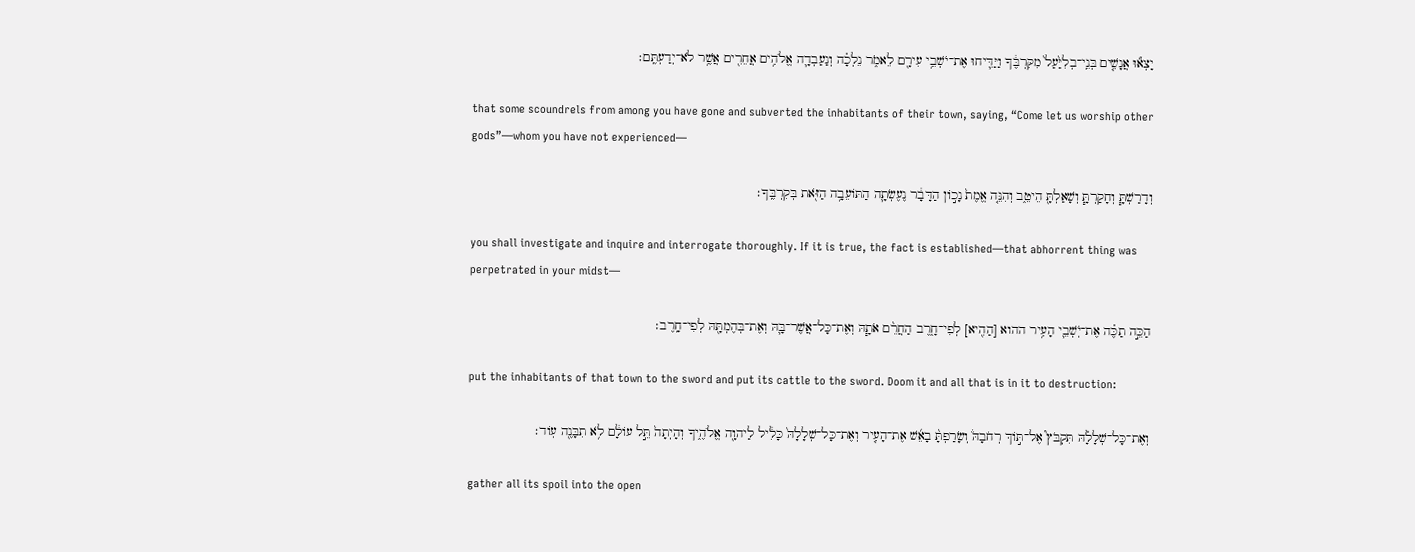יָצְא֞וּ אֲנָשִׁ֤ים בְּנֵֽי־בְלִיַּ֙עַל֙ מִקִּרְבֶּ֔ךָ וַיַּדִּ֛יחוּ אֶת־יֹשְׁבֵ֥י עִירָ֖ם לֵאמֹ֑ר נֵלְכָ֗ה וְנַעַבְדָ֛ה אֱלֹהִ֥ים אֲחֵרִ֖ים אֲשֶׁ֥ר לֹא־יְדַעְתֶּֽם׃

that some scoundrels from among you have gone and subverted the inhabitants of their town, saying, “Come let us worship other gods”—whom you have not experienced—

וְדָרַשְׁתָּ֧ וְחָקַרְתָּ֧ וְשָׁאַלְתָּ֖ הֵיטֵ֑ב וְהִנֵּ֤ה אֱמֶת֙ נָכ֣וֹן הַדָּבָ֔ר נֶעֶשְׂתָ֛ה הַתּוֹעֵבָ֥ה הַזֹּ֖את בְּקִרְבֶּֽךָ׃

you shall investigate and inquire and interrogate thoroughly. If it is true, the fact is established—that abhorrent thing was perpetrated in your midst—

הַכֵּ֣ה תַכֶּ֗ה אֶת־יֹֽשְׁבֵ֛י הָעִ֥יר ההוא [הַהִ֖יא] לְפִי־חָ֑רֶב הַחֲרֵ֨ם אֹתָ֧הּ וְאֶת־כָּל־אֲשֶׁר־בָּ֛הּ וְאֶת־בְּהֶמְתָּ֖הּ לְפִי־חָֽרֶב׃

put the inhabitants of that town to the sword and put its cattle to the sword. Doom it and all that is in it to destruction:

וְאֶת־כָּל־שְׁלָלָ֗הּ תִּקְבֹּץ֮ אֶל־תּ֣וֹךְ רְחֹבָהּ֒ וְשָׂרַפְתָּ֨ בָאֵ֜שׁ אֶת־הָעִ֤יר וְאֶת־כָּל־שְׁלָלָהּ֙ כָּלִ֔יל לַיהוָ֖ה אֱלֹהֶ֑יךָ וְהָיְתָה֙ תֵּ֣ל עוֹלָ֔ם לֹ֥א תִבָּנֶ֖ה עֽוֹד׃

gather all its spoil into the open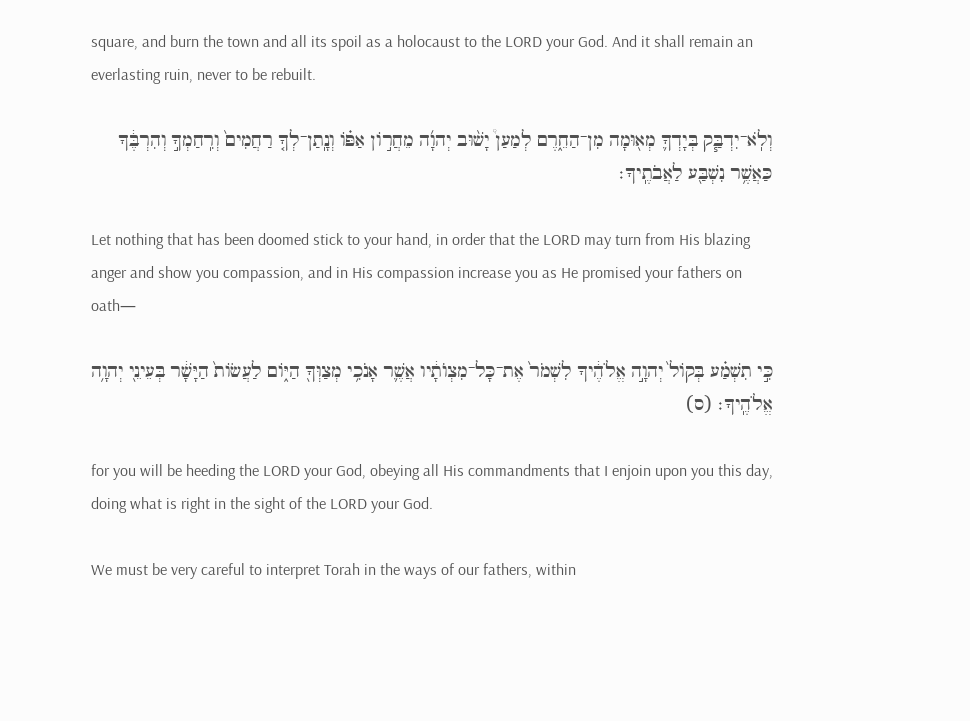square, and burn the town and all its spoil as a holocaust to the LORD your God. And it shall remain an everlasting ruin, never to be rebuilt.

וְלֹֽא־יִדְבַּ֧ק בְּיָדְךָ֛ מְא֖וּמָה מִן־הַחֵ֑רֶם לְמַעַן֩ יָשׁ֨וּב יְהוָ֜ה מֵחֲר֣וֹן אַפּ֗וֹ וְנָֽתַן־לְךָ֤ רַחֲמִים֙ וְרִֽחַמְךָ֣ וְהִרְבֶּ֔ךָ כַּאֲשֶׁ֥ר נִשְׁבַּ֖ע לַאֲבֹתֶֽיךָ׃

Let nothing that has been doomed stick to your hand, in order that the LORD may turn from His blazing anger and show you compassion, and in His compassion increase you as He promised your fathers on oath—

כִּ֣י תִשְׁמַ֗ע בְּקוֹל֙ יְהוָ֣ה אֱלֹהֶ֔יךָ לִשְׁמֹר֙ אֶת־כָּל־מִצְוֺתָ֔יו אֲשֶׁ֛ר אָנֹכִ֥י מְצַוְּךָ֖ הַיּ֑וֹם לַעֲשׂוֹת֙ הַיָּשָׁ֔ר בְּעֵינֵ֖י יְהוָ֥ה אֱלֹהֶֽיךָ׃ (ס)

for you will be heeding the LORD your God, obeying all His commandments that I enjoin upon you this day, doing what is right in the sight of the LORD your God.

We must be very careful to interpret Torah in the ways of our fathers, within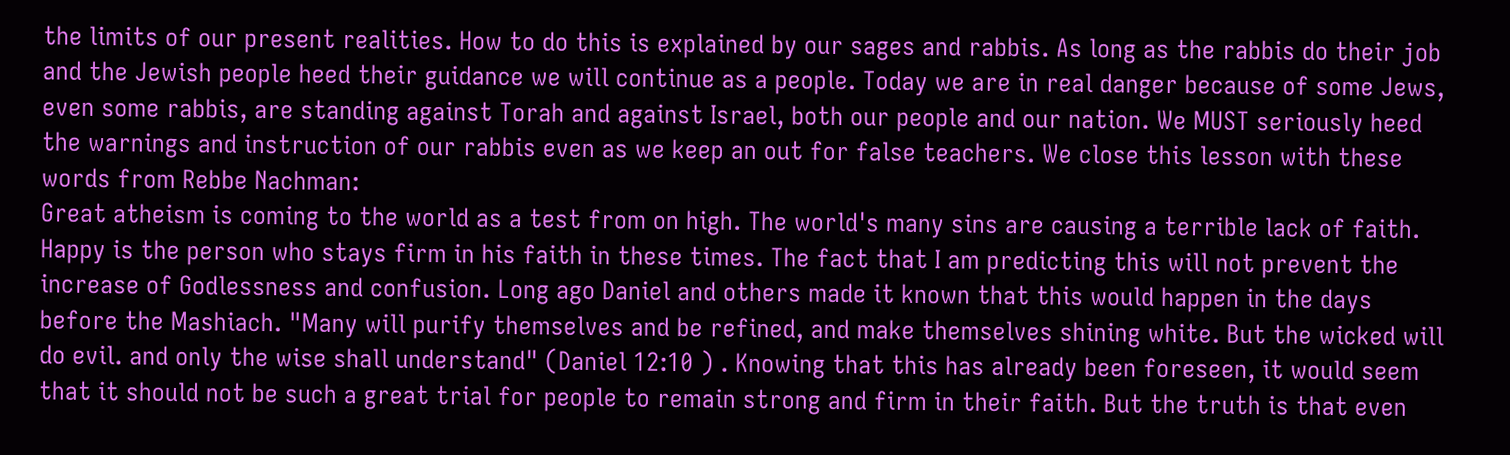the limits of our present realities. How to do this is explained by our sages and rabbis. As long as the rabbis do their job and the Jewish people heed their guidance we will continue as a people. Today we are in real danger because of some Jews, even some rabbis, are standing against Torah and against Israel, both our people and our nation. We MUST seriously heed the warnings and instruction of our rabbis even as we keep an out for false teachers. We close this lesson with these words from Rebbe Nachman:
Great atheism is coming to the world as a test from on high. The world's many sins are causing a terrible lack of faith. Happy is the person who stays firm in his faith in these times. The fact that I am predicting this will not prevent the increase of Godlessness and confusion. Long ago Daniel and others made it known that this would happen in the days before the Mashiach. "Many will purify themselves and be refined, and make themselves shining white. But the wicked will do evil. and only the wise shall understand" (Daniel 12:10 ) . Knowing that this has already been foreseen, it would seem that it should not be such a great trial for people to remain strong and firm in their faith. But the truth is that even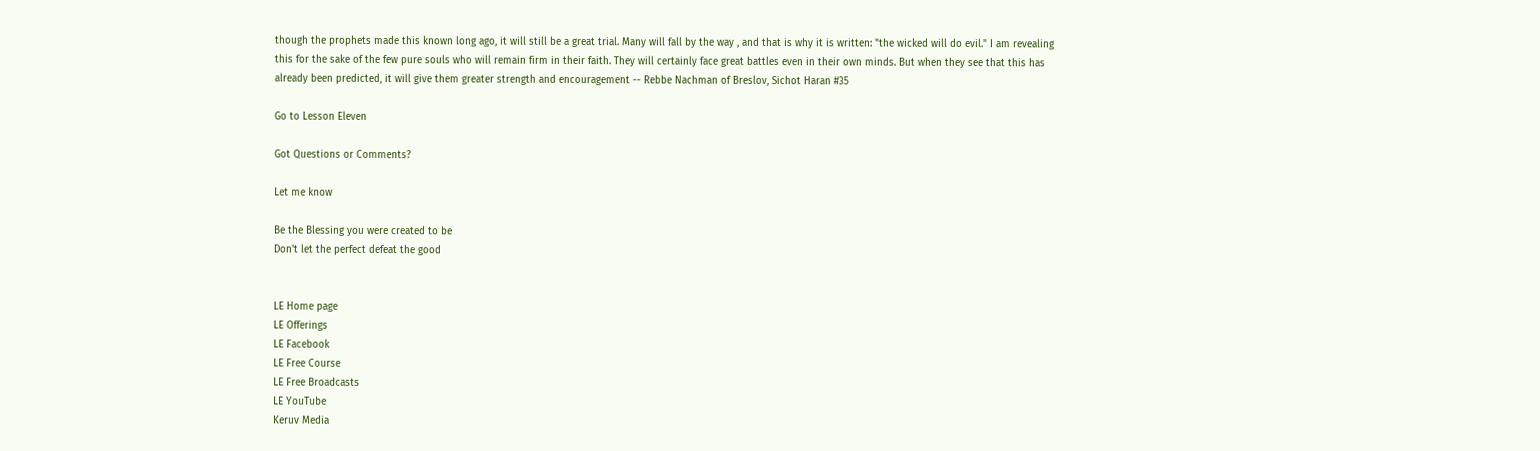though the prophets made this known long ago, it will still be a great trial. Many will fall by the way , and that is why it is written: "the wicked will do evil." I am revealing this for the sake of the few pure souls who will remain firm in their faith. They will certainly face great battles even in their own minds. But when they see that this has already been predicted, it will give them greater strength and encouragement -- Rebbe Nachman of Breslov, Sichot Haran #35

Go to Lesson Eleven

Got Questions or Comments?

Let me know

Be the Blessing you were created to be
Don't let the perfect defeat the good


LE Home page
LE Offerings
LE Facebook
LE Free Course
LE Free Broadcasts
LE YouTube
Keruv Media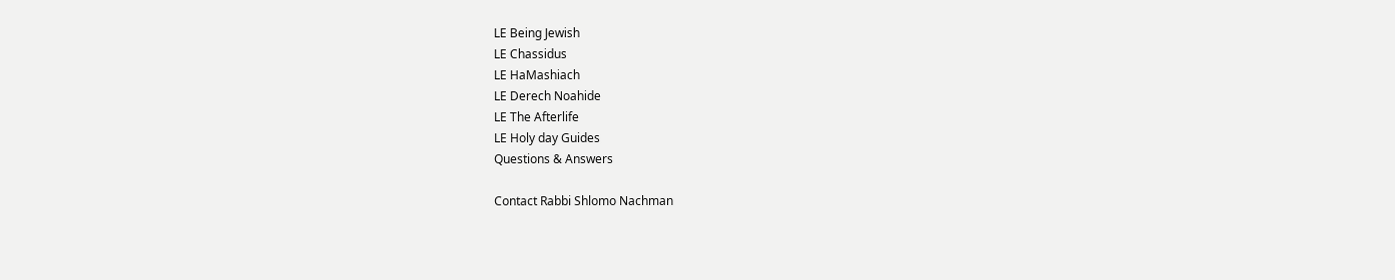LE Being Jewish
LE Chassidus
LE HaMashiach
LE Derech Noahide
LE The Afterlife
LE Holy day Guides
Questions & Answers

Contact Rabbi Shlomo Nachman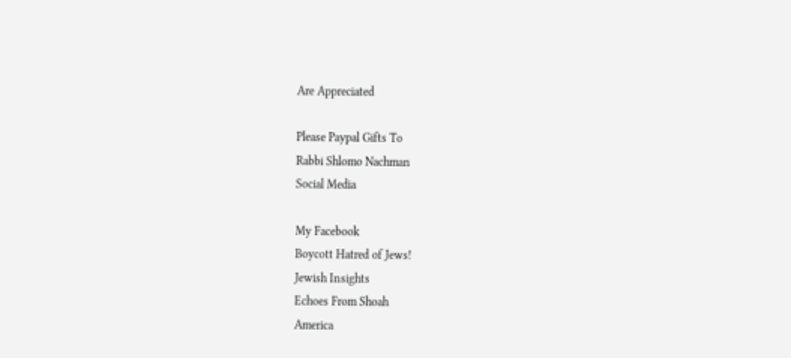Are Appreciated

Please Paypal Gifts To
Rabbi Shlomo Nachman
Social Media

My Facebook
Boycott Hatred of Jews!
Jewish Insights
Echoes From Shoah
America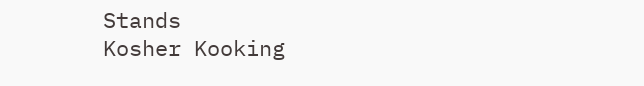Stands
Kosher Kooking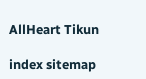AllHeart Tikun

index sitemap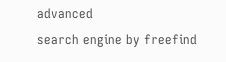advanced
search engine by freefind